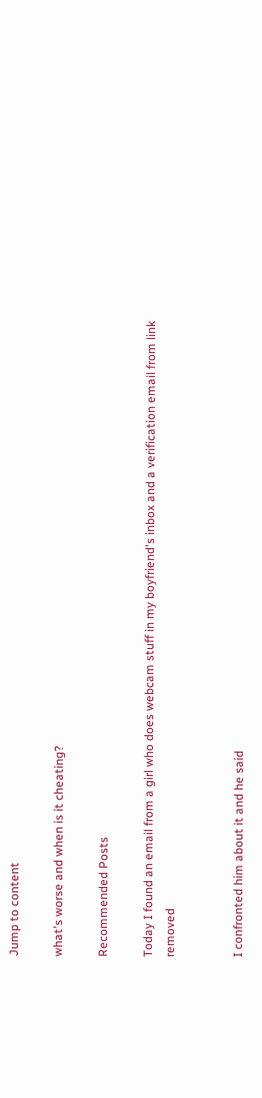Jump to content

what's worse and when is it cheating?

Recommended Posts

Today I found an email from a girl who does webcam stuff in my boyfriend's inbox and a verification email from link removed


I confronted him about it and he said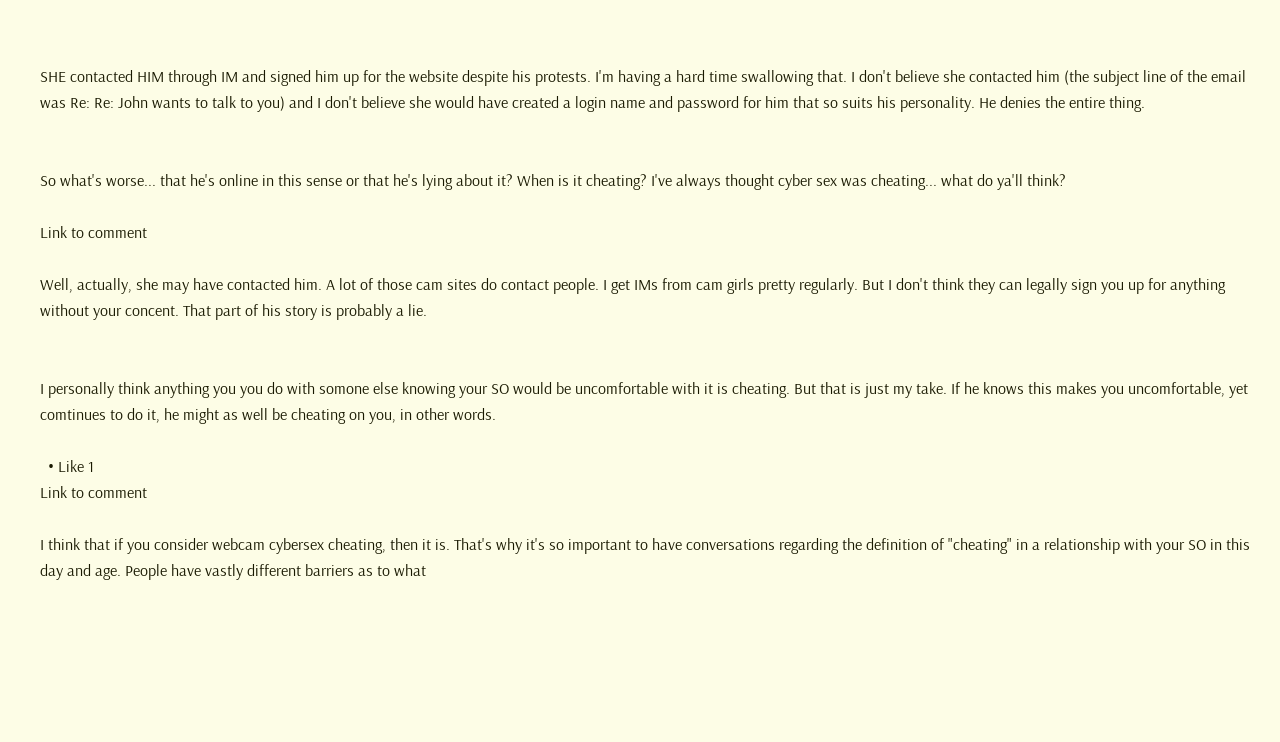SHE contacted HIM through IM and signed him up for the website despite his protests. I'm having a hard time swallowing that. I don't believe she contacted him (the subject line of the email was Re: Re: John wants to talk to you) and I don't believe she would have created a login name and password for him that so suits his personality. He denies the entire thing.


So what's worse... that he's online in this sense or that he's lying about it? When is it cheating? I've always thought cyber sex was cheating... what do ya'll think?

Link to comment

Well, actually, she may have contacted him. A lot of those cam sites do contact people. I get IMs from cam girls pretty regularly. But I don't think they can legally sign you up for anything without your concent. That part of his story is probably a lie.


I personally think anything you you do with somone else knowing your SO would be uncomfortable with it is cheating. But that is just my take. If he knows this makes you uncomfortable, yet comtinues to do it, he might as well be cheating on you, in other words.

  • Like 1
Link to comment

I think that if you consider webcam cybersex cheating, then it is. That's why it's so important to have conversations regarding the definition of "cheating" in a relationship with your SO in this day and age. People have vastly different barriers as to what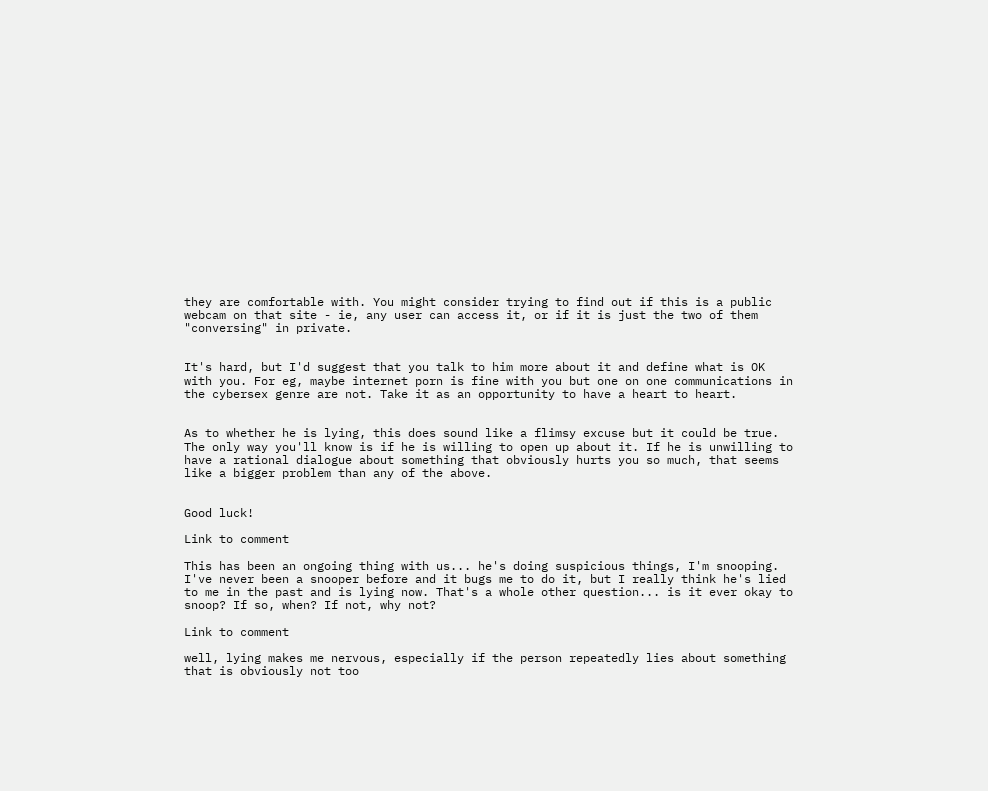they are comfortable with. You might consider trying to find out if this is a public webcam on that site - ie, any user can access it, or if it is just the two of them "conversing" in private.


It's hard, but I'd suggest that you talk to him more about it and define what is OK with you. For eg, maybe internet porn is fine with you but one on one communications in the cybersex genre are not. Take it as an opportunity to have a heart to heart.


As to whether he is lying, this does sound like a flimsy excuse but it could be true. The only way you'll know is if he is willing to open up about it. If he is unwilling to have a rational dialogue about something that obviously hurts you so much, that seems like a bigger problem than any of the above.


Good luck!

Link to comment

This has been an ongoing thing with us... he's doing suspicious things, I'm snooping. I've never been a snooper before and it bugs me to do it, but I really think he's lied to me in the past and is lying now. That's a whole other question... is it ever okay to snoop? If so, when? If not, why not?

Link to comment

well, lying makes me nervous, especially if the person repeatedly lies about something that is obviously not too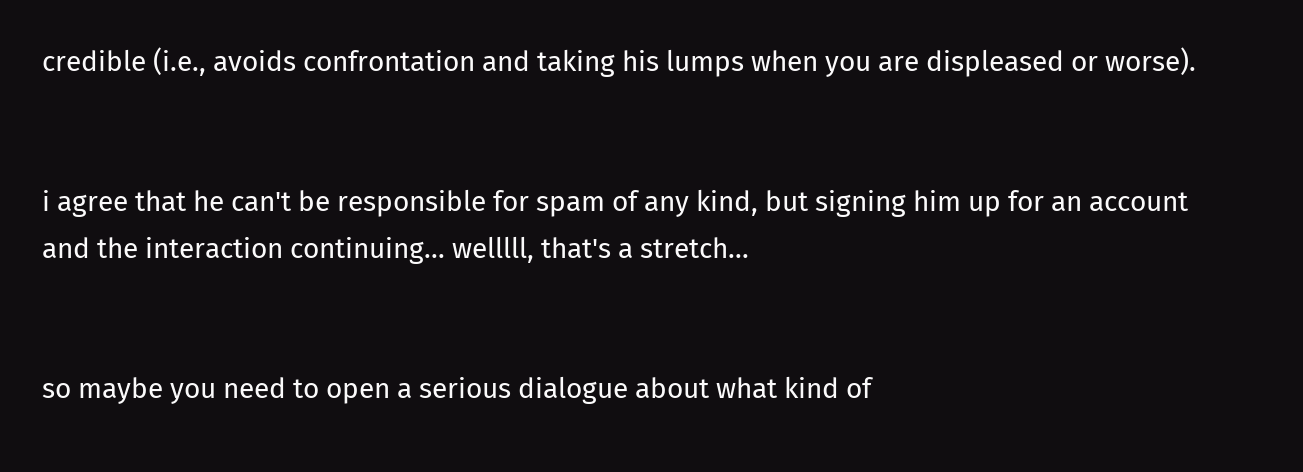credible (i.e., avoids confrontation and taking his lumps when you are displeased or worse).


i agree that he can't be responsible for spam of any kind, but signing him up for an account and the interaction continuing... welllll, that's a stretch...


so maybe you need to open a serious dialogue about what kind of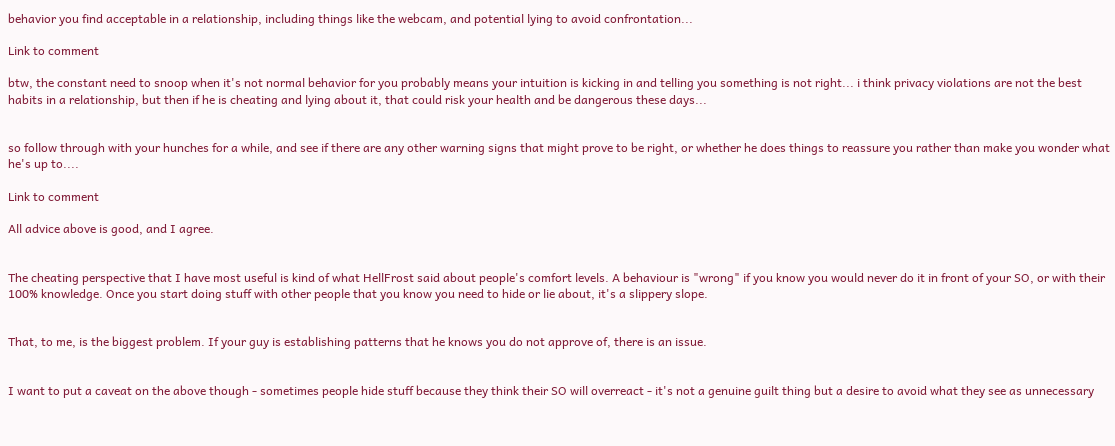behavior you find acceptable in a relationship, including things like the webcam, and potential lying to avoid confrontation...

Link to comment

btw, the constant need to snoop when it's not normal behavior for you probably means your intuition is kicking in and telling you something is not right... i think privacy violations are not the best habits in a relationship, but then if he is cheating and lying about it, that could risk your health and be dangerous these days...


so follow through with your hunches for a while, and see if there are any other warning signs that might prove to be right, or whether he does things to reassure you rather than make you wonder what he's up to....

Link to comment

All advice above is good, and I agree.


The cheating perspective that I have most useful is kind of what HellFrost said about people's comfort levels. A behaviour is "wrong" if you know you would never do it in front of your SO, or with their 100% knowledge. Once you start doing stuff with other people that you know you need to hide or lie about, it's a slippery slope.


That, to me, is the biggest problem. If your guy is establishing patterns that he knows you do not approve of, there is an issue.


I want to put a caveat on the above though - sometimes people hide stuff because they think their SO will overreact - it's not a genuine guilt thing but a desire to avoid what they see as unnecessary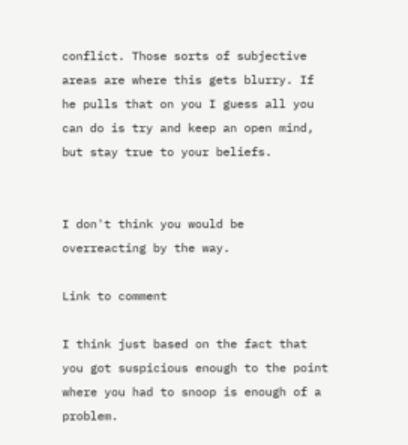conflict. Those sorts of subjective areas are where this gets blurry. If he pulls that on you I guess all you can do is try and keep an open mind, but stay true to your beliefs.


I don't think you would be overreacting by the way.

Link to comment

I think just based on the fact that you got suspicious enough to the point where you had to snoop is enough of a problem.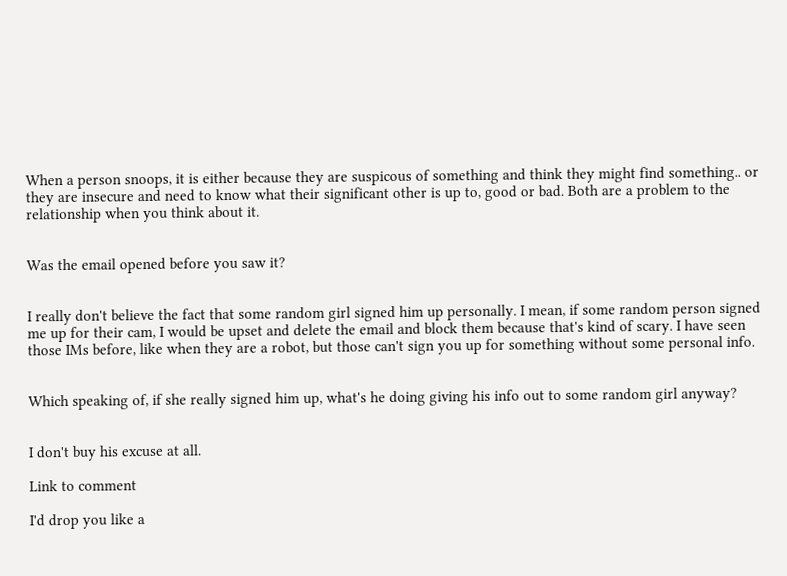When a person snoops, it is either because they are suspicous of something and think they might find something.. or they are insecure and need to know what their significant other is up to, good or bad. Both are a problem to the relationship when you think about it.


Was the email opened before you saw it?


I really don't believe the fact that some random girl signed him up personally. I mean, if some random person signed me up for their cam, I would be upset and delete the email and block them because that's kind of scary. I have seen those IMs before, like when they are a robot, but those can't sign you up for something without some personal info.


Which speaking of, if she really signed him up, what's he doing giving his info out to some random girl anyway?


I don't buy his excuse at all.

Link to comment

I'd drop you like a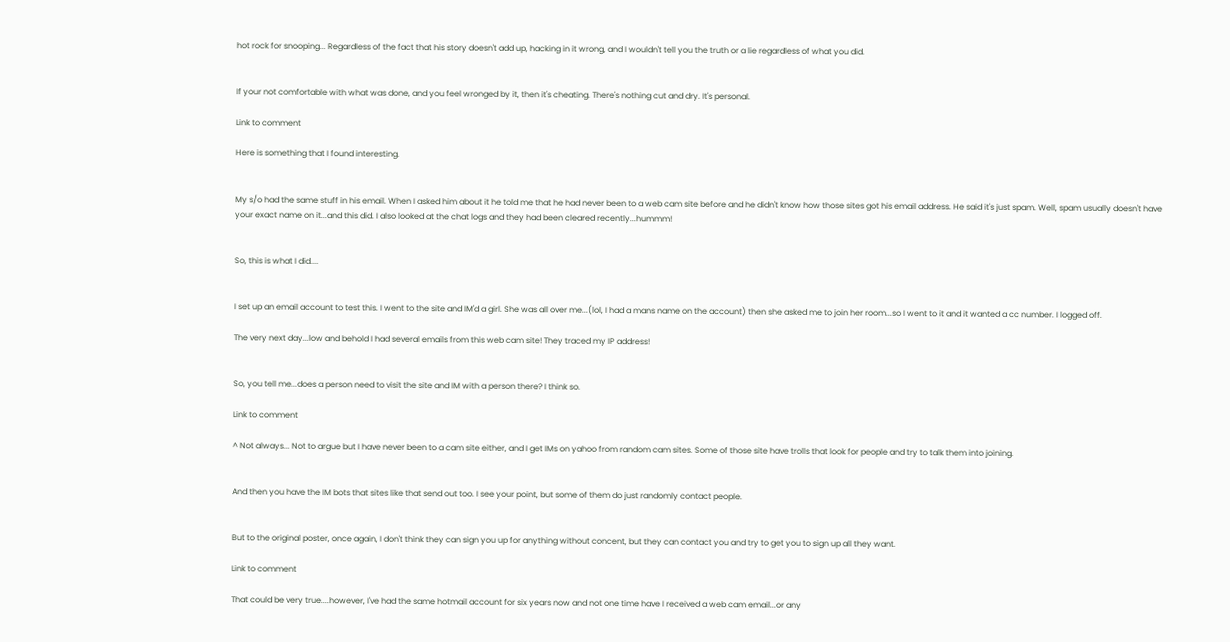hot rock for snooping... Regardless of the fact that his story doesn't add up, hacking in it wrong, and I wouldn't tell you the truth or a lie regardless of what you did.


If your not comfortable with what was done, and you feel wronged by it, then it's cheating. There's nothing cut and dry. It's personal.

Link to comment

Here is something that I found interesting.


My s/o had the same stuff in his email. When I asked him about it he told me that he had never been to a web cam site before and he didn't know how those sites got his email address. He said it's just spam. Well, spam usually doesn't have your exact name on it...and this did. I also looked at the chat logs and they had been cleared recently...hummm!


So, this is what I did....


I set up an email account to test this. I went to the site and IM'd a girl. She was all over me...(lol, I had a mans name on the account) then she asked me to join her room...so I went to it and it wanted a cc number. I logged off.

The very next day...low and behold I had several emails from this web cam site! They traced my IP address!


So, you tell me...does a person need to visit the site and IM with a person there? I think so.

Link to comment

^ Not always... Not to argue but I have never been to a cam site either, and I get IMs on yahoo from random cam sites. Some of those site have trolls that look for people and try to talk them into joining.


And then you have the IM bots that sites like that send out too. I see your point, but some of them do just randomly contact people.


But to the original poster, once again, I don't think they can sign you up for anything without concent, but they can contact you and try to get you to sign up all they want.

Link to comment

That could be very true....however, I've had the same hotmail account for six years now and not one time have I received a web cam email...or any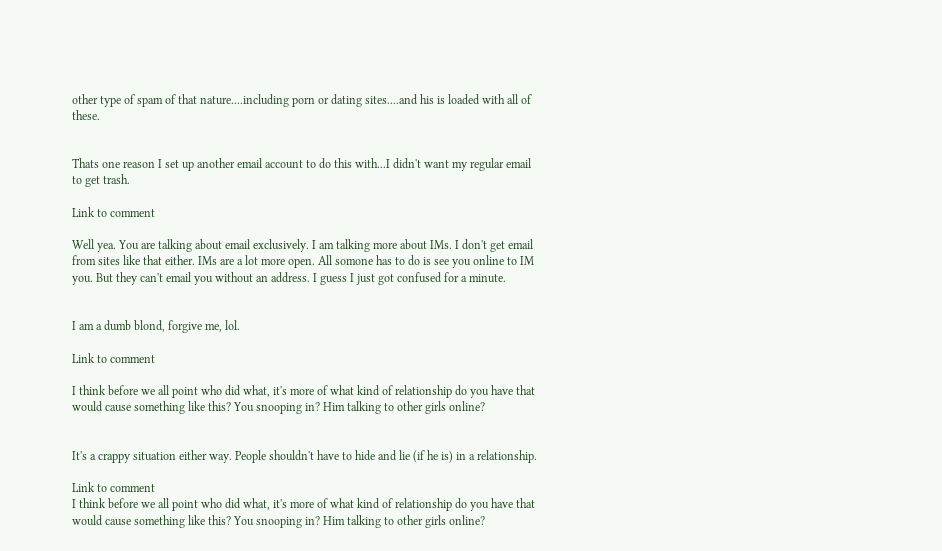other type of spam of that nature....including porn or dating sites....and his is loaded with all of these.


Thats one reason I set up another email account to do this with...I didn't want my regular email to get trash.

Link to comment

Well yea. You are talking about email exclusively. I am talking more about IMs. I don't get email from sites like that either. IMs are a lot more open. All somone has to do is see you online to IM you. But they can't email you without an address. I guess I just got confused for a minute.


I am a dumb blond, forgive me, lol.

Link to comment

I think before we all point who did what, it's more of what kind of relationship do you have that would cause something like this? You snooping in? Him talking to other girls online?


It's a crappy situation either way. People shouldn't have to hide and lie (if he is) in a relationship.

Link to comment
I think before we all point who did what, it's more of what kind of relationship do you have that would cause something like this? You snooping in? Him talking to other girls online?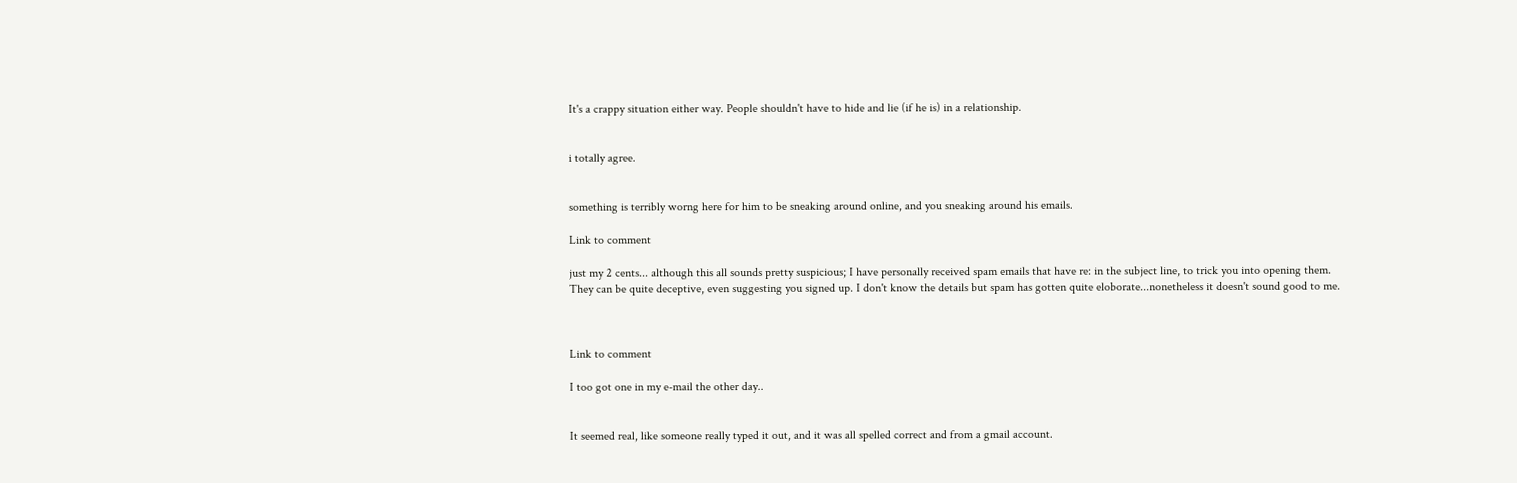It's a crappy situation either way. People shouldn't have to hide and lie (if he is) in a relationship.


i totally agree.


something is terribly worng here for him to be sneaking around online, and you sneaking around his emails.

Link to comment

just my 2 cents... although this all sounds pretty suspicious; I have personally received spam emails that have re: in the subject line, to trick you into opening them. They can be quite deceptive, even suggesting you signed up. I don't know the details but spam has gotten quite eloborate...nonetheless it doesn't sound good to me.



Link to comment

I too got one in my e-mail the other day..


It seemed real, like someone really typed it out, and it was all spelled correct and from a gmail account.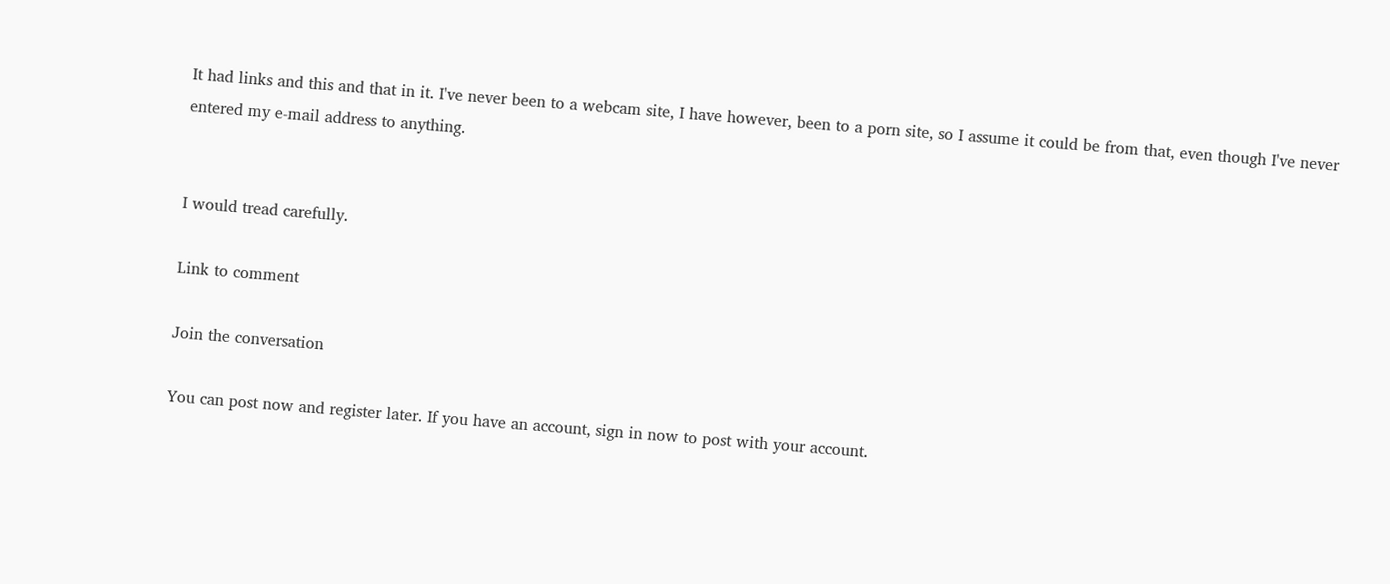It had links and this and that in it. I've never been to a webcam site, I have however, been to a porn site, so I assume it could be from that, even though I've never entered my e-mail address to anything.


I would tread carefully.

Link to comment

Join the conversation

You can post now and register later. If you have an account, sign in now to post with your account.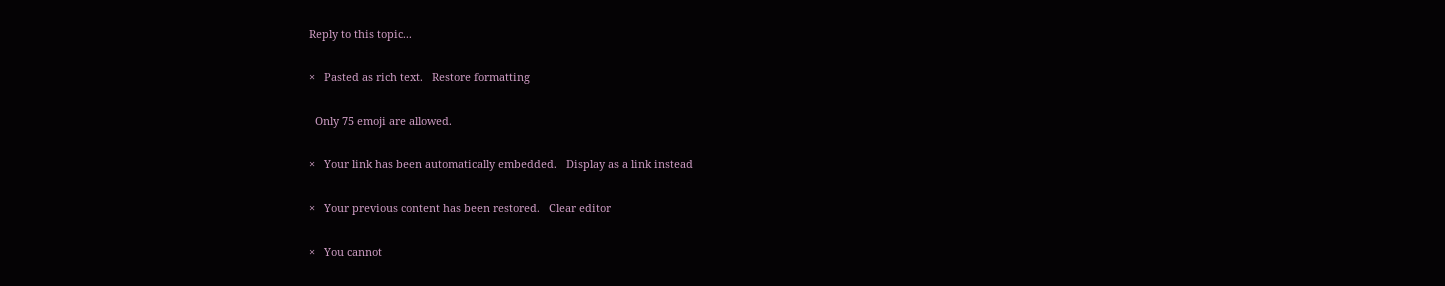Reply to this topic...

×   Pasted as rich text.   Restore formatting

  Only 75 emoji are allowed.

×   Your link has been automatically embedded.   Display as a link instead

×   Your previous content has been restored.   Clear editor

×   You cannot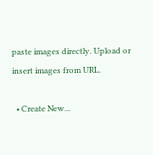paste images directly. Upload or insert images from URL.

  • Create New...